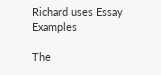Richard uses Essay Examples

The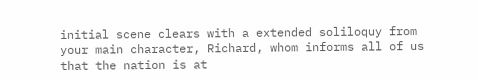initial scene clears with a extended soliloquy from your main character, Richard, whom informs all of us that the nation is at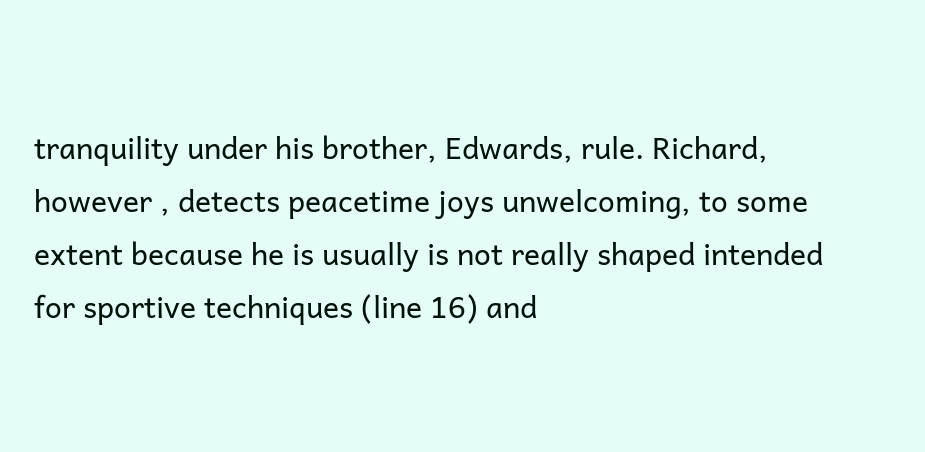tranquility under his brother, Edwards, rule. Richard, however , detects peacetime joys unwelcoming, to some extent because he is usually is not really shaped intended for sportive techniques (line 16) and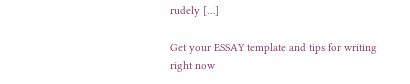rudely […]

Get your ESSAY template and tips for writing right now